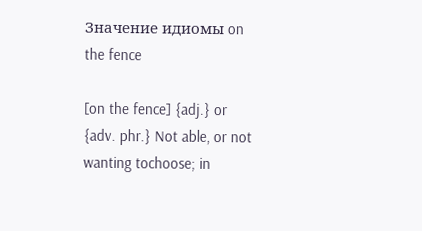Значение идиомы on the fence

[on the fence] {adj.} or {adv. phr.} Not able, or not wanting tochoose; in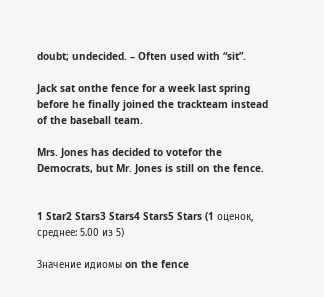doubt; undecided. – Often used with “sit”.

Jack sat onthe fence for a week last spring before he finally joined the trackteam instead of the baseball team.

Mrs. Jones has decided to votefor the Democrats, but Mr. Jones is still on the fence.


1 Star2 Stars3 Stars4 Stars5 Stars (1 оценок, среднее: 5.00 из 5)

Значение идиомы on the fence